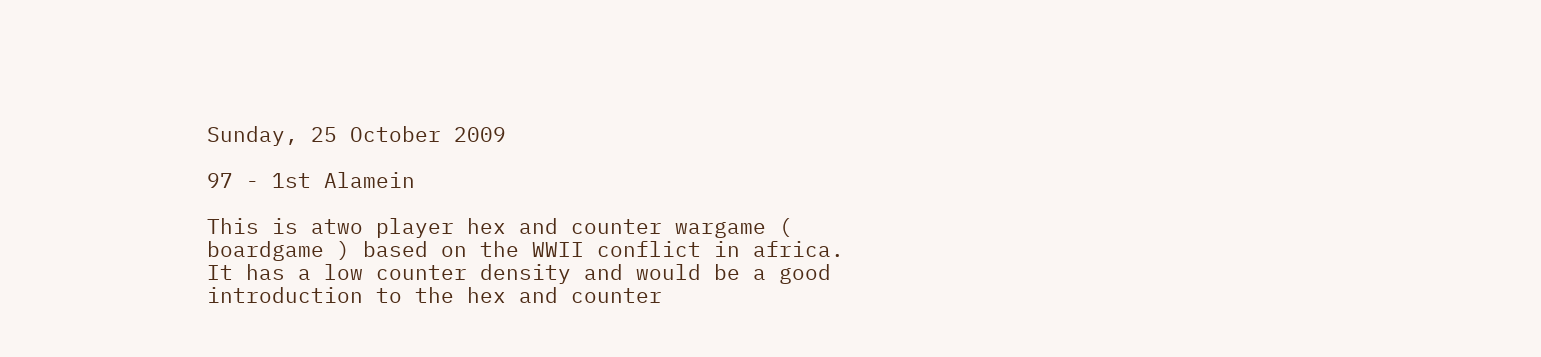Sunday, 25 October 2009

97 - 1st Alamein

This is atwo player hex and counter wargame ( boardgame ) based on the WWII conflict in africa. It has a low counter density and would be a good introduction to the hex and counter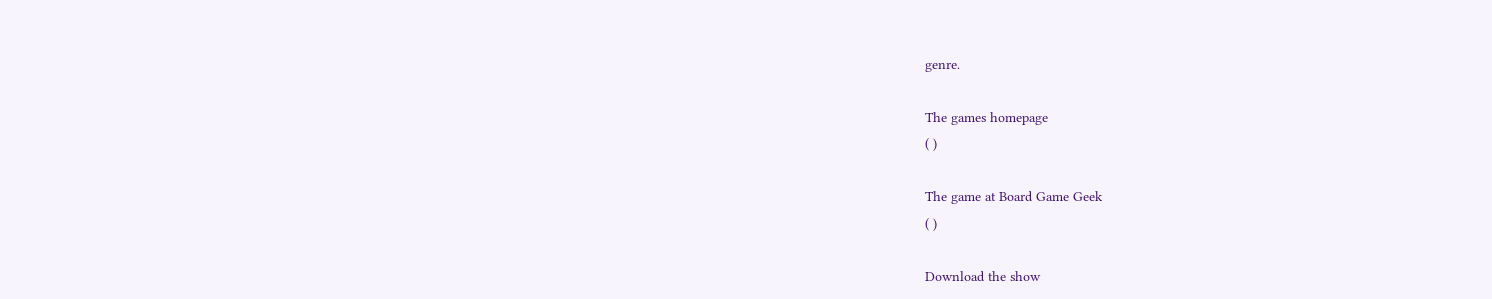genre.

The games homepage
( )

The game at Board Game Geek
( )

Download the show